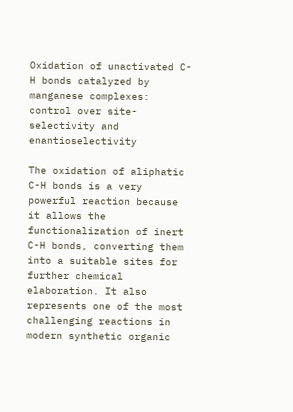Oxidation of unactivated C-H bonds catalyzed by manganese complexes: control over site-selectivity and enantioselectivity

The oxidation of aliphatic C-H bonds is a very powerful reaction because it allows the functionalization of inert C-H bonds, converting them into a suitable sites for further chemical elaboration. It also represents one of the most challenging reactions in modern synthetic organic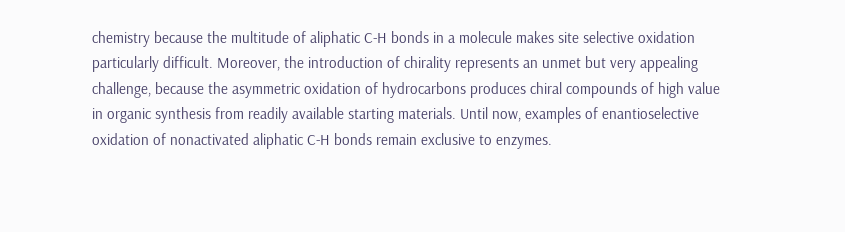chemistry because the multitude of aliphatic C-H bonds in a molecule makes site selective oxidation particularly difficult. Moreover, the introduction of chirality represents an unmet but very appealing challenge, because the asymmetric oxidation of hydrocarbons produces chiral compounds of high value in organic synthesis from readily available starting materials. Until now, examples of enantioselective oxidation of nonactivated aliphatic C-H bonds remain exclusive to enzymes.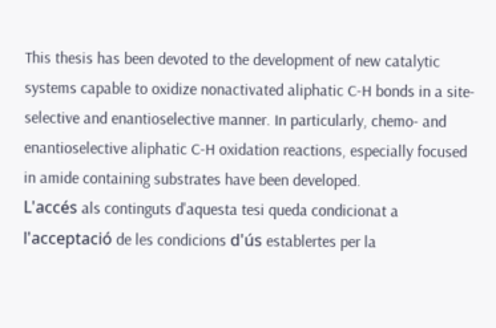This thesis has been devoted to the development of new catalytic systems capable to oxidize nonactivated aliphatic C-H bonds in a site-selective and enantioselective manner. In particularly, chemo- and enantioselective aliphatic C-H oxidation reactions, especially focused in amide containing substrates have been developed.
L'accés als continguts d'aquesta tesi queda condicionat a l'acceptació de les condicions d'ús establertes per la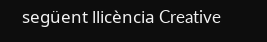següent llicència Creative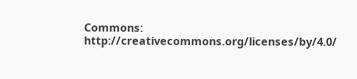Commons: http://creativecommons.org/licenses/by/4.0/